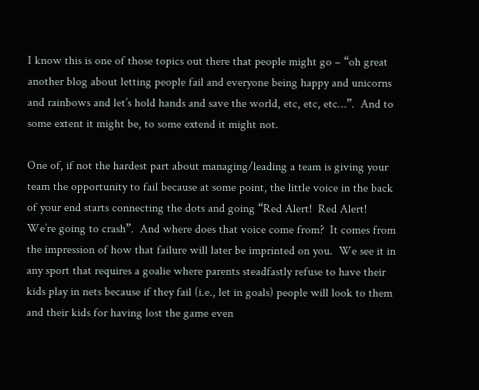I know this is one of those topics out there that people might go – “oh great another blog about letting people fail and everyone being happy and unicorns and rainbows and let’s hold hands and save the world, etc, etc, etc…”.  And to some extent it might be, to some extend it might not.

One of, if not the hardest part about managing/leading a team is giving your team the opportunity to fail because at some point, the little voice in the back of your end starts connecting the dots and going “Red Alert!  Red Alert!  We’re going to crash”.  And where does that voice come from?  It comes from the impression of how that failure will later be imprinted on you.  We see it in any sport that requires a goalie where parents steadfastly refuse to have their kids play in nets because if they fail (i.e., let in goals) people will look to them and their kids for having lost the game even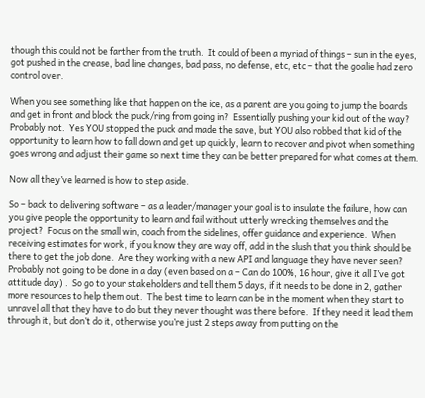though this could not be farther from the truth.  It could of been a myriad of things – sun in the eyes, got pushed in the crease, bad line changes, bad pass, no defense, etc, etc – that the goalie had zero control over.

When you see something like that happen on the ice, as a parent are you going to jump the boards and get in front and block the puck/ring from going in?  Essentially pushing your kid out of the way?  Probably not.  Yes YOU stopped the puck and made the save, but YOU also robbed that kid of the opportunity to learn how to fall down and get up quickly, learn to recover and pivot when something goes wrong and adjust their game so next time they can be better prepared for what comes at them.

Now all they’ve learned is how to step aside.

So – back to delivering software – as a leader/manager your goal is to insulate the failure, how can you give people the opportunity to learn and fail without utterly wrecking themselves and the project?  Focus on the small win, coach from the sidelines, offer guidance and experience.  When receiving estimates for work, if you know they are way off, add in the slush that you think should be there to get the job done.  Are they working with a new API and language they have never seen?  Probably not going to be done in a day (even based on a – Can do 100%, 16 hour, give it all I’ve got attitude day) .  So go to your stakeholders and tell them 5 days, if it needs to be done in 2, gather more resources to help them out.  The best time to learn can be in the moment when they start to unravel all that they have to do but they never thought was there before.  If they need it lead them through it, but don’t do it, otherwise you’re just 2 steps away from putting on the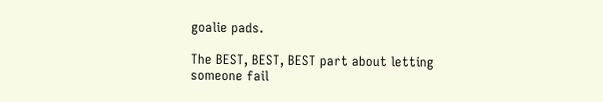goalie pads.

The BEST, BEST, BEST part about letting someone fail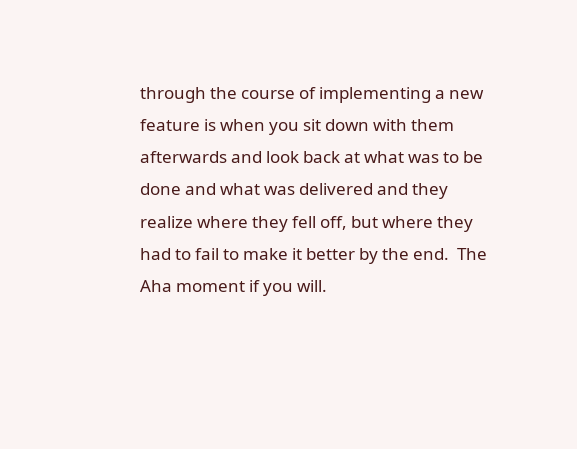through the course of implementing a new feature is when you sit down with them afterwards and look back at what was to be done and what was delivered and they realize where they fell off, but where they had to fail to make it better by the end.  The Aha moment if you will.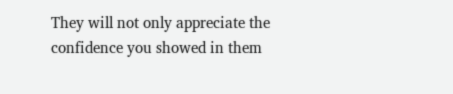They will not only appreciate the confidence you showed in them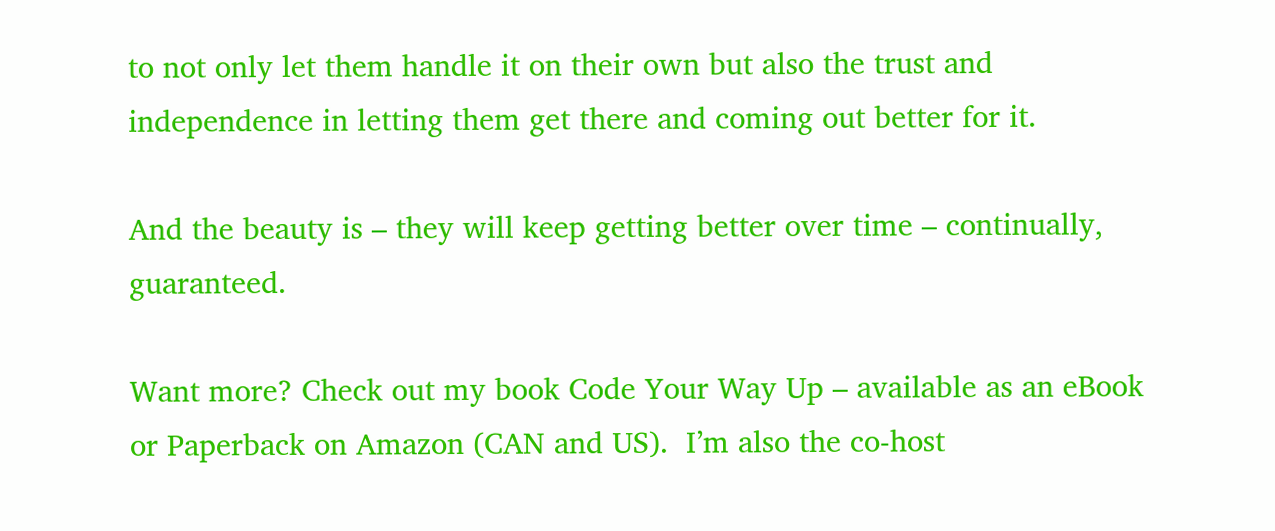to not only let them handle it on their own but also the trust and independence in letting them get there and coming out better for it.

And the beauty is – they will keep getting better over time – continually, guaranteed.

Want more? Check out my book Code Your Way Up – available as an eBook or Paperback on Amazon (CAN and US).  I’m also the co-host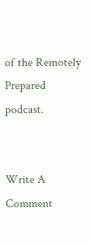of the Remotely Prepared podcast.


Write A Comment